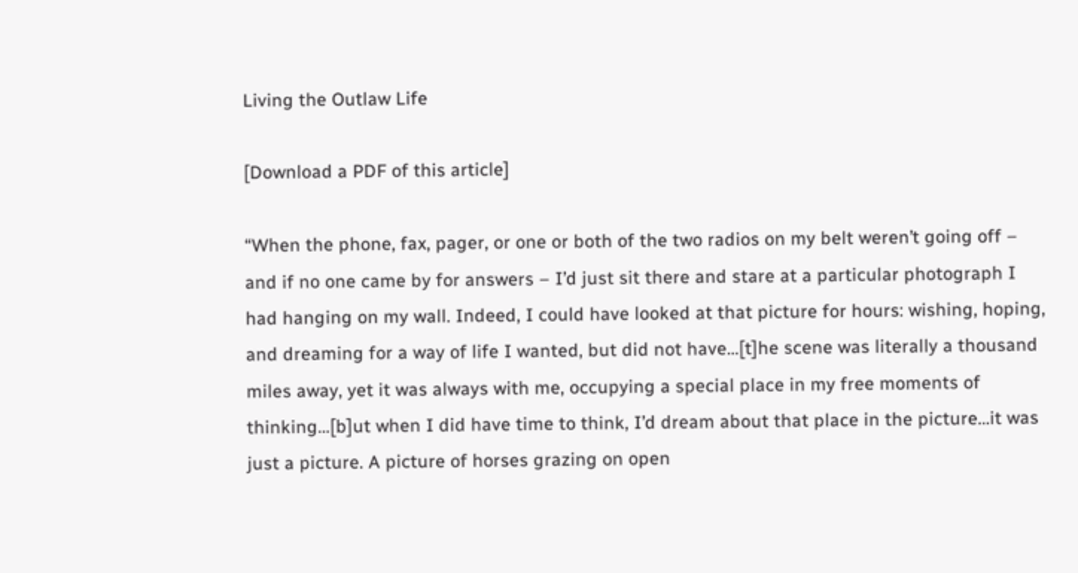Living the Outlaw Life

[Download a PDF of this article]

“When the phone, fax, pager, or one or both of the two radios on my belt weren’t going off – and if no one came by for answers – I’d just sit there and stare at a particular photograph I had hanging on my wall. Indeed, I could have looked at that picture for hours: wishing, hoping, and dreaming for a way of life I wanted, but did not have…[t]he scene was literally a thousand miles away, yet it was always with me, occupying a special place in my free moments of thinking…[b]ut when I did have time to think, I’d dream about that place in the picture…it was just a picture. A picture of horses grazing on open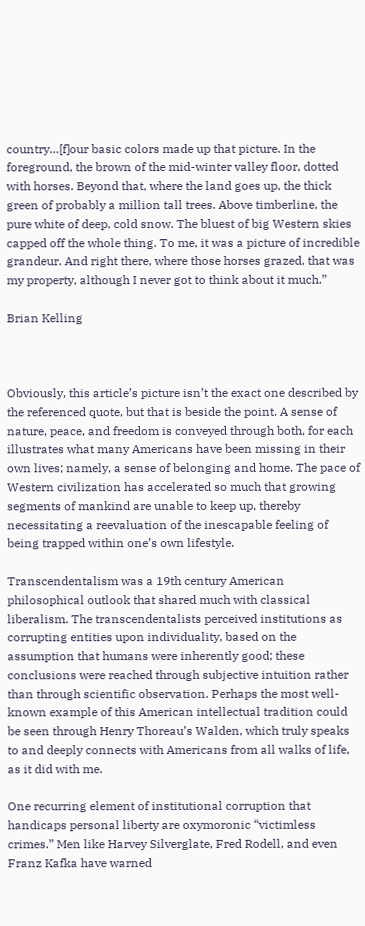country…[f]our basic colors made up that picture. In the foreground, the brown of the mid-winter valley floor, dotted with horses. Beyond that, where the land goes up, the thick green of probably a million tall trees. Above timberline, the pure white of deep, cold snow. The bluest of big Western skies capped off the whole thing. To me, it was a picture of incredible grandeur. And right there, where those horses grazed, that was my property, although I never got to think about it much.”

Brian Kelling



Obviously, this article’s picture isn’t the exact one described by the referenced quote, but that is beside the point. A sense of nature, peace, and freedom is conveyed through both, for each illustrates what many Americans have been missing in their own lives; namely, a sense of belonging and home. The pace of Western civilization has accelerated so much that growing segments of mankind are unable to keep up, thereby necessitating a reevaluation of the inescapable feeling of being trapped within one’s own lifestyle.

Transcendentalism was a 19th century American philosophical outlook that shared much with classical liberalism. The transcendentalists perceived institutions as corrupting entities upon individuality, based on the assumption that humans were inherently good; these conclusions were reached through subjective intuition rather than through scientific observation. Perhaps the most well-known example of this American intellectual tradition could be seen through Henry Thoreau’s Walden, which truly speaks to and deeply connects with Americans from all walks of life, as it did with me.

One recurring element of institutional corruption that handicaps personal liberty are oxymoronic “victimless crimes.” Men like Harvey Silverglate, Fred Rodell, and even Franz Kafka have warned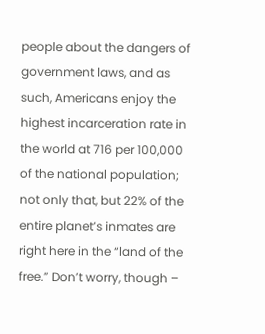people about the dangers of government laws, and as such, Americans enjoy the highest incarceration rate in the world at 716 per 100,000 of the national population; not only that, but 22% of the entire planet’s inmates are right here in the “land of the free.” Don’t worry, though –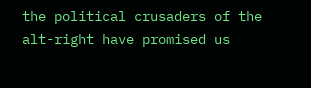the political crusaders of the alt-right have promised us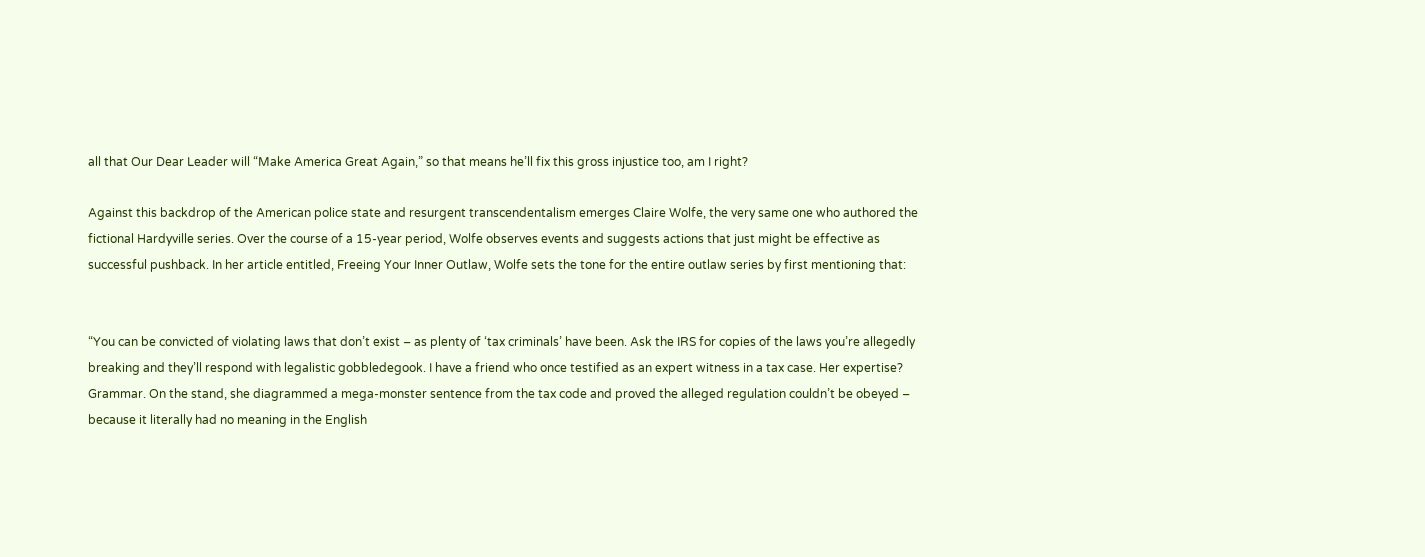all that Our Dear Leader will “Make America Great Again,” so that means he’ll fix this gross injustice too, am I right?

Against this backdrop of the American police state and resurgent transcendentalism emerges Claire Wolfe, the very same one who authored the fictional Hardyville series. Over the course of a 15-year period, Wolfe observes events and suggests actions that just might be effective as successful pushback. In her article entitled, Freeing Your Inner Outlaw, Wolfe sets the tone for the entire outlaw series by first mentioning that:


“You can be convicted of violating laws that don’t exist – as plenty of ‘tax criminals’ have been. Ask the IRS for copies of the laws you’re allegedly breaking and they’ll respond with legalistic gobbledegook. I have a friend who once testified as an expert witness in a tax case. Her expertise? Grammar. On the stand, she diagrammed a mega-monster sentence from the tax code and proved the alleged regulation couldn’t be obeyed – because it literally had no meaning in the English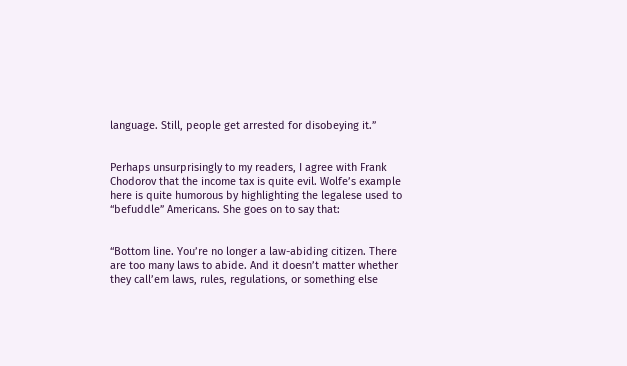language. Still, people get arrested for disobeying it.”


Perhaps unsurprisingly to my readers, I agree with Frank Chodorov that the income tax is quite evil. Wolfe’s example here is quite humorous by highlighting the legalese used to “befuddle” Americans. She goes on to say that:


“Bottom line. You’re no longer a law-abiding citizen. There are too many laws to abide. And it doesn’t matter whether they call’em laws, rules, regulations, or something else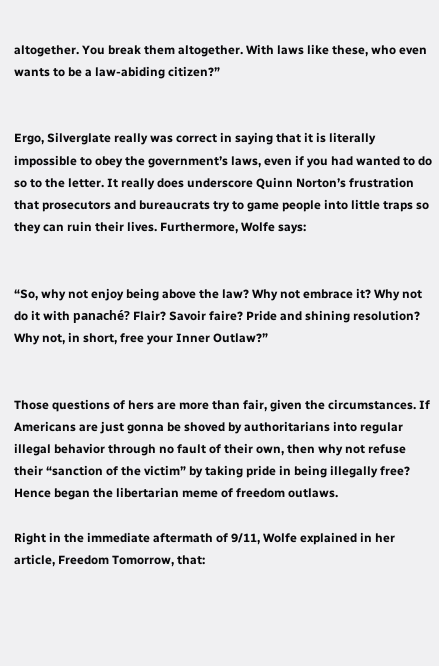altogether. You break them altogether. With laws like these, who even wants to be a law-abiding citizen?”


Ergo, Silverglate really was correct in saying that it is literally impossible to obey the government’s laws, even if you had wanted to do so to the letter. It really does underscore Quinn Norton’s frustration that prosecutors and bureaucrats try to game people into little traps so they can ruin their lives. Furthermore, Wolfe says:


“So, why not enjoy being above the law? Why not embrace it? Why not do it with panaché? Flair? Savoir faire? Pride and shining resolution? Why not, in short, free your Inner Outlaw?”


Those questions of hers are more than fair, given the circumstances. If Americans are just gonna be shoved by authoritarians into regular illegal behavior through no fault of their own, then why not refuse their “sanction of the victim” by taking pride in being illegally free? Hence began the libertarian meme of freedom outlaws.

Right in the immediate aftermath of 9/11, Wolfe explained in her article, Freedom Tomorrow, that: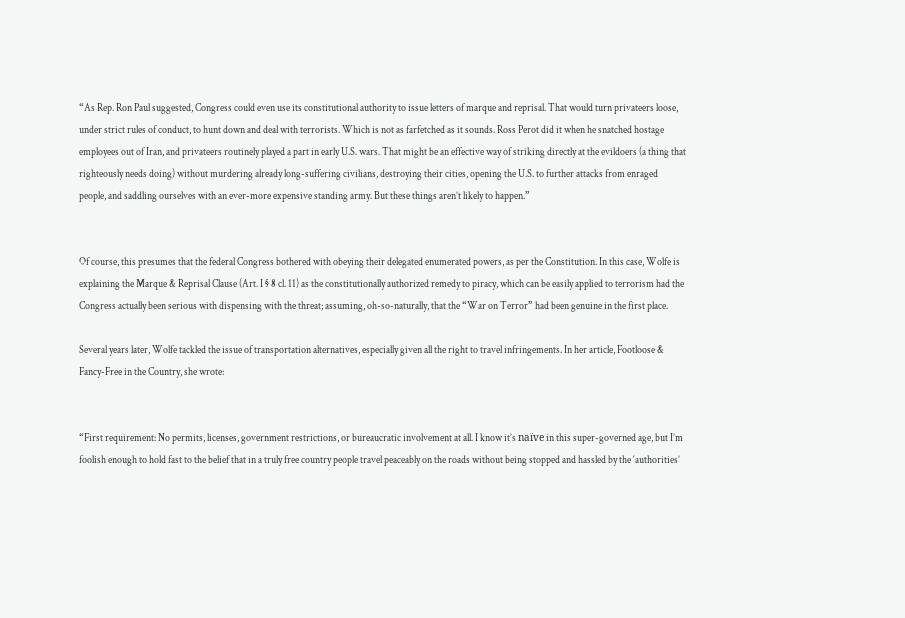“As Rep. Ron Paul suggested, Congress could even use its constitutional authority to issue letters of marque and reprisal. That would turn privateers loose, under strict rules of conduct, to hunt down and deal with terrorists. Which is not as farfetched as it sounds. Ross Perot did it when he snatched hostage employees out of Iran, and privateers routinely played a part in early U.S. wars. That might be an effective way of striking directly at the evildoers (a thing that righteously needs doing) without murdering already long-suffering civilians, destroying their cities, opening the U.S. to further attacks from enraged people, and saddling ourselves with an ever-more expensive standing army. But these things aren’t likely to happen.”


Of course, this presumes that the federal Congress bothered with obeying their delegated enumerated powers, as per the Constitution. In this case, Wolfe is explaining the Marque & Reprisal Clause (Art. I § 8 cl. 11) as the constitutionally authorized remedy to piracy, which can be easily applied to terrorism had the Congress actually been serious with dispensing with the threat; assuming, oh-so-naturally, that the “War on Terror” had been genuine in the first place.

Several years later, Wolfe tackled the issue of transportation alternatives, especially given all the right to travel infringements. In her article, Footloose & Fancy-Free in the Country, she wrote:


“First requirement: No permits, licenses, government restrictions, or bureaucratic involvement at all. I know it’s naïve in this super-governed age, but I’m foolish enough to hold fast to the belief that in a truly free country people travel peaceably on the roads without being stopped and hassled by the ‘authorities’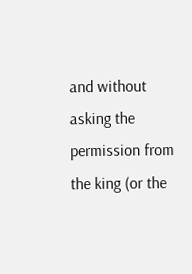and without asking the permission from the king (or the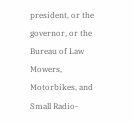president, or the governor, or the Bureau of Law Mowers, Motorbikes, and Small Radio-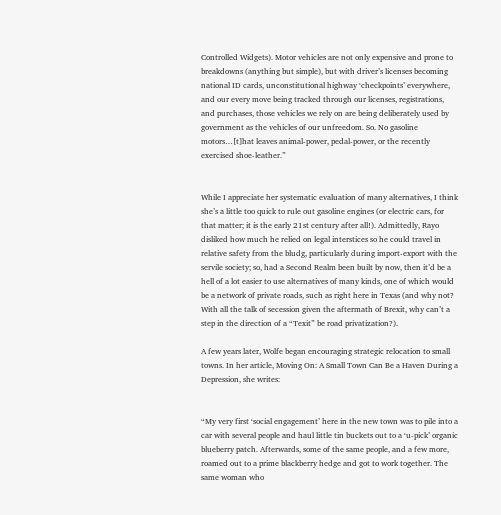Controlled Widgets). Motor vehicles are not only expensive and prone to breakdowns (anything but simple), but with driver’s licenses becoming national ID cards, unconstitutional highway ‘checkpoints’ everywhere, and our every move being tracked through our licenses, registrations, and purchases, those vehicles we rely on are being deliberately used by government as the vehicles of our unfreedom. So. No gasoline motors…[t]hat leaves animal-power, pedal-power, or the recently exercised shoe-leather.”


While I appreciate her systematic evaluation of many alternatives, I think she’s a little too quick to rule out gasoline engines (or electric cars, for that matter; it is the early 21st century after all!). Admittedly, Rayo disliked how much he relied on legal interstices so he could travel in relative safety from the bludg, particularly during import-export with the servile society; so, had a Second Realm been built by now, then it’d be a hell of a lot easier to use alternatives of many kinds, one of which would be a network of private roads, such as right here in Texas (and why not? With all the talk of secession given the aftermath of Brexit, why can’t a step in the direction of a “Texit” be road privatization?).

A few years later, Wolfe began encouraging strategic relocation to small towns. In her article, Moving On: A Small Town Can Be a Haven During a Depression, she writes:


“My very first ‘social engagement’ here in the new town was to pile into a car with several people and haul little tin buckets out to a ‘u-pick’ organic blueberry patch. Afterwards, some of the same people, and a few more, roamed out to a prime blackberry hedge and got to work together. The same woman who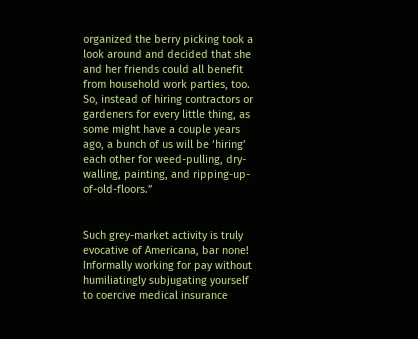organized the berry picking took a look around and decided that she and her friends could all benefit from household work parties, too. So, instead of hiring contractors or gardeners for every little thing, as some might have a couple years ago, a bunch of us will be ‘hiring’ each other for weed-pulling, dry-walling, painting, and ripping-up-of-old-floors.”


Such grey-market activity is truly evocative of Americana, bar none! Informally working for pay without humiliatingly subjugating yourself to coercive medical insurance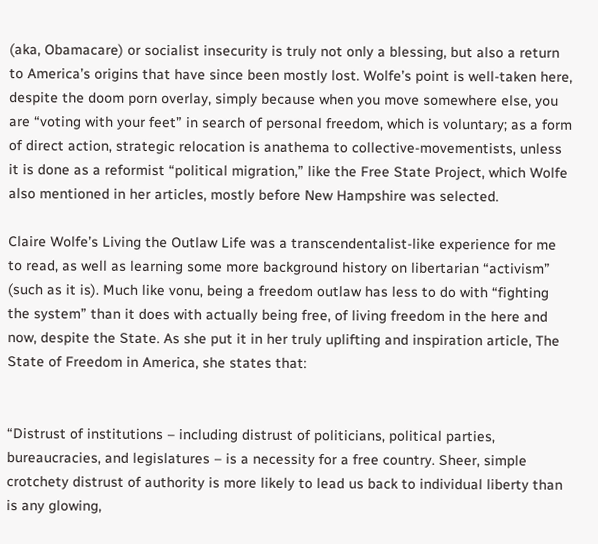(aka, Obamacare) or socialist insecurity is truly not only a blessing, but also a return to America’s origins that have since been mostly lost. Wolfe’s point is well-taken here, despite the doom porn overlay, simply because when you move somewhere else, you are “voting with your feet” in search of personal freedom, which is voluntary; as a form of direct action, strategic relocation is anathema to collective-movementists, unless it is done as a reformist “political migration,” like the Free State Project, which Wolfe also mentioned in her articles, mostly before New Hampshire was selected.

Claire Wolfe’s Living the Outlaw Life was a transcendentalist-like experience for me to read, as well as learning some more background history on libertarian “activism” (such as it is). Much like vonu, being a freedom outlaw has less to do with “fighting the system” than it does with actually being free, of living freedom in the here and now, despite the State. As she put it in her truly uplifting and inspiration article, The State of Freedom in America, she states that:


“Distrust of institutions – including distrust of politicians, political parties, bureaucracies, and legislatures – is a necessity for a free country. Sheer, simple crotchety distrust of authority is more likely to lead us back to individual liberty than is any glowing,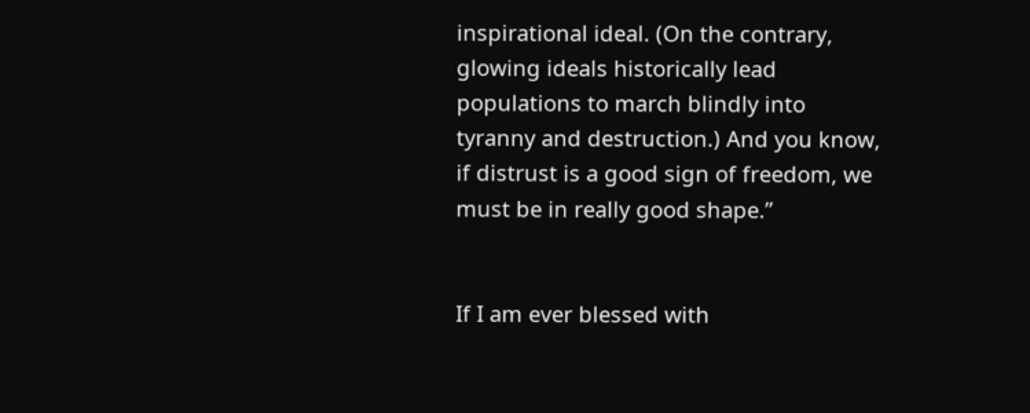inspirational ideal. (On the contrary, glowing ideals historically lead populations to march blindly into tyranny and destruction.) And you know, if distrust is a good sign of freedom, we must be in really good shape.”


If I am ever blessed with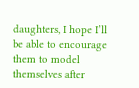daughters, I hope I’ll be able to encourage them to model themselves after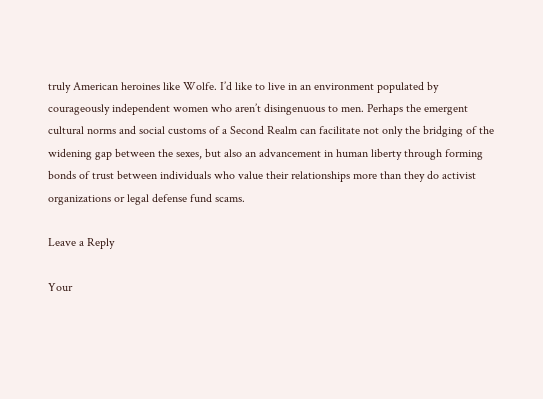truly American heroines like Wolfe. I’d like to live in an environment populated by courageously independent women who aren’t disingenuous to men. Perhaps the emergent cultural norms and social customs of a Second Realm can facilitate not only the bridging of the widening gap between the sexes, but also an advancement in human liberty through forming bonds of trust between individuals who value their relationships more than they do activist organizations or legal defense fund scams.

Leave a Reply

Your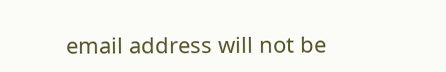email address will not be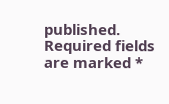published. Required fields are marked *